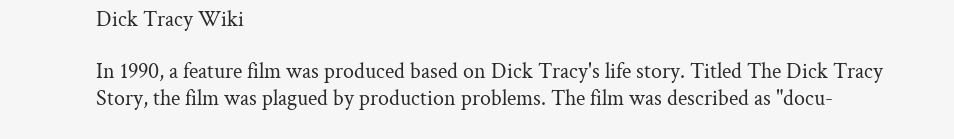Dick Tracy Wiki

In 1990, a feature film was produced based on Dick Tracy's life story. Titled The Dick Tracy Story, the film was plagued by production problems. The film was described as "docu-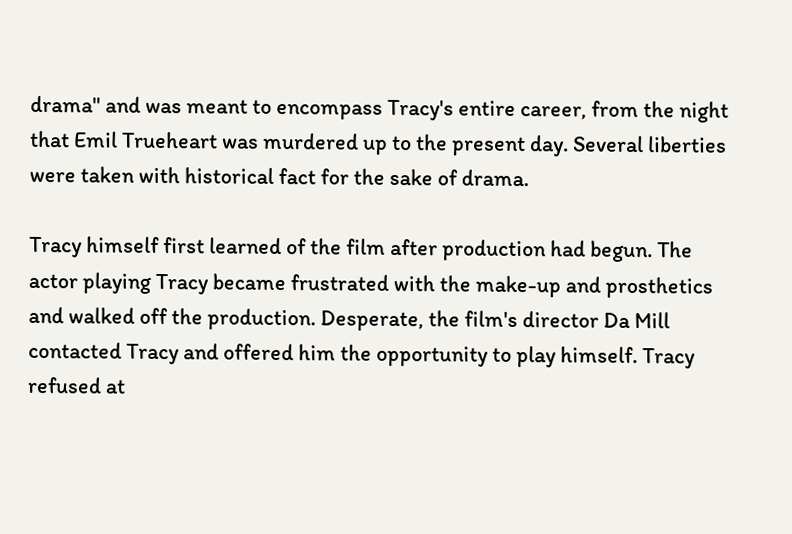drama" and was meant to encompass Tracy's entire career, from the night that Emil Trueheart was murdered up to the present day. Several liberties were taken with historical fact for the sake of drama.

Tracy himself first learned of the film after production had begun. The actor playing Tracy became frustrated with the make-up and prosthetics and walked off the production. Desperate, the film's director Da Mill contacted Tracy and offered him the opportunity to play himself. Tracy refused at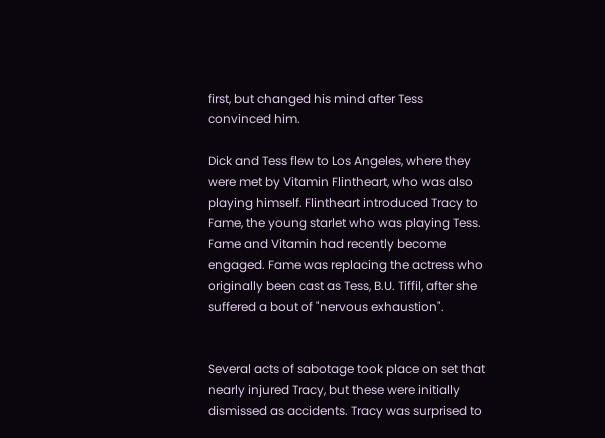first, but changed his mind after Tess convinced him.

Dick and Tess flew to Los Angeles, where they were met by Vitamin Flintheart, who was also playing himself. Flintheart introduced Tracy to Fame, the young starlet who was playing Tess. Fame and Vitamin had recently become engaged. Fame was replacing the actress who originally been cast as Tess, B.U. Tiffil, after she suffered a bout of "nervous exhaustion".


Several acts of sabotage took place on set that nearly injured Tracy, but these were initially dismissed as accidents. Tracy was surprised to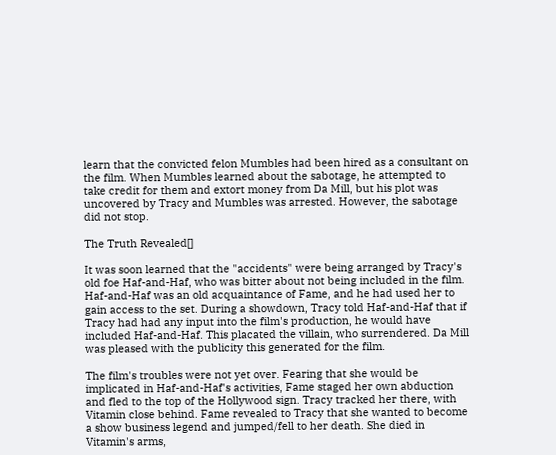learn that the convicted felon Mumbles had been hired as a consultant on the film. When Mumbles learned about the sabotage, he attempted to take credit for them and extort money from Da Mill, but his plot was uncovered by Tracy and Mumbles was arrested. However, the sabotage did not stop.

The Truth Revealed[]

It was soon learned that the "accidents" were being arranged by Tracy's old foe Haf-and-Haf, who was bitter about not being included in the film. Haf-and-Haf was an old acquaintance of Fame, and he had used her to gain access to the set. During a showdown, Tracy told Haf-and-Haf that if Tracy had had any input into the film's production, he would have included Haf-and-Haf. This placated the villain, who surrendered. Da Mill was pleased with the publicity this generated for the film.

The film's troubles were not yet over. Fearing that she would be implicated in Haf-and-Haf's activities, Fame staged her own abduction and fled to the top of the Hollywood sign. Tracy tracked her there, with Vitamin close behind. Fame revealed to Tracy that she wanted to become a show business legend and jumped/fell to her death. She died in Vitamin's arms,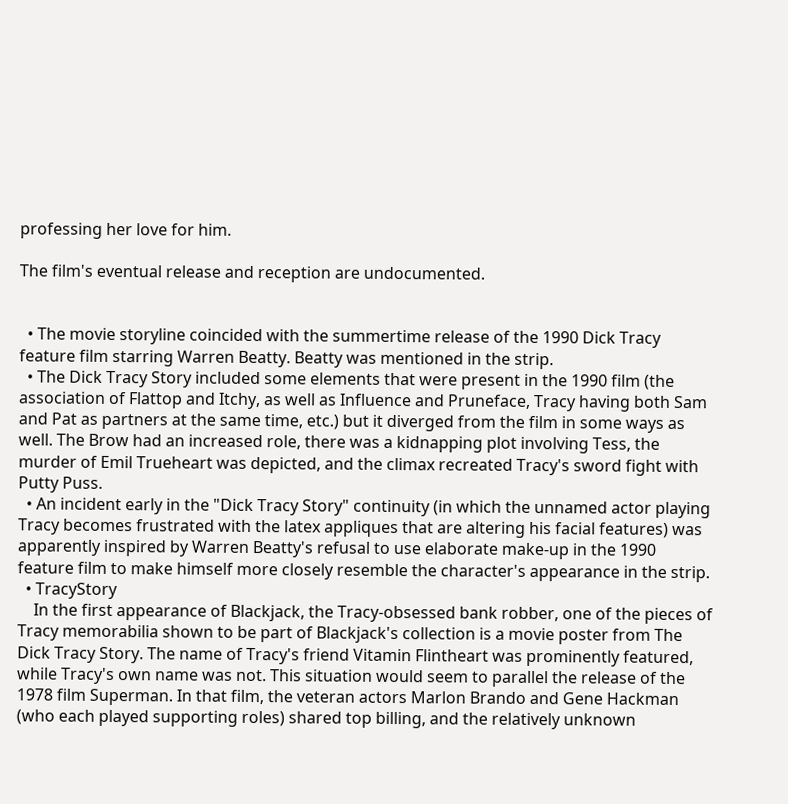professing her love for him.

The film's eventual release and reception are undocumented.


  • The movie storyline coincided with the summertime release of the 1990 Dick Tracy feature film starring Warren Beatty. Beatty was mentioned in the strip.
  • The Dick Tracy Story included some elements that were present in the 1990 film (the association of Flattop and Itchy, as well as Influence and Pruneface, Tracy having both Sam and Pat as partners at the same time, etc.) but it diverged from the film in some ways as well. The Brow had an increased role, there was a kidnapping plot involving Tess, the murder of Emil Trueheart was depicted, and the climax recreated Tracy's sword fight with Putty Puss.
  • An incident early in the "Dick Tracy Story" continuity (in which the unnamed actor playing Tracy becomes frustrated with the latex appliques that are altering his facial features) was apparently inspired by Warren Beatty's refusal to use elaborate make-up in the 1990 feature film to make himself more closely resemble the character's appearance in the strip.
  • TracyStory
    In the first appearance of Blackjack, the Tracy-obsessed bank robber, one of the pieces of Tracy memorabilia shown to be part of Blackjack's collection is a movie poster from The Dick Tracy Story. The name of Tracy's friend Vitamin Flintheart was prominently featured, while Tracy's own name was not. This situation would seem to parallel the release of the 1978 film Superman. In that film, the veteran actors Marlon Brando and Gene Hackman (who each played supporting roles) shared top billing, and the relatively unknown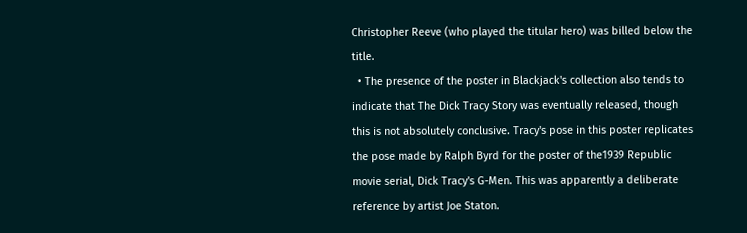Christopher Reeve (who played the titular hero) was billed below the title.
  • The presence of the poster in Blackjack's collection also tends to indicate that The Dick Tracy Story was eventually released, though this is not absolutely conclusive. Tracy's pose in this poster replicates the pose made by Ralph Byrd for the poster of the1939 Republic movie serial, Dick Tracy's G-Men. This was apparently a deliberate reference by artist Joe Staton.